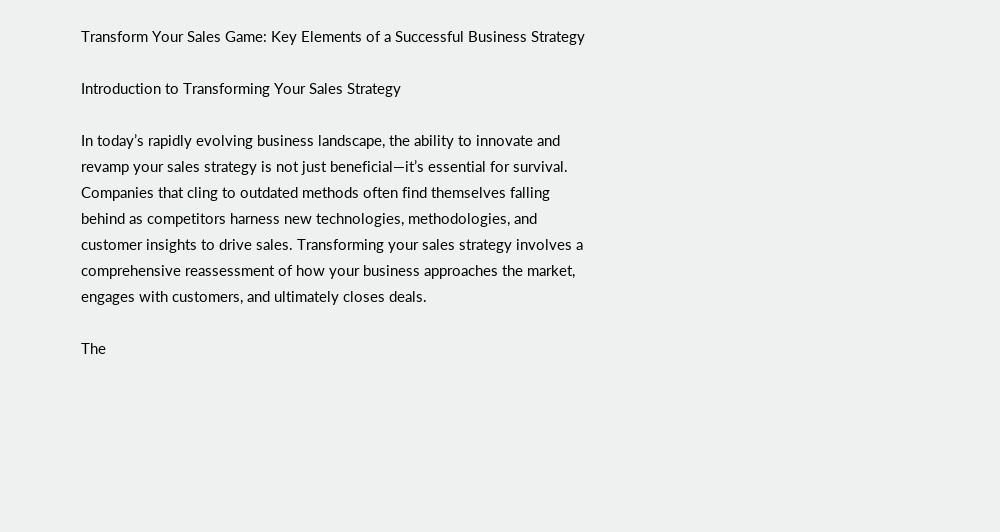Transform Your Sales Game: Key Elements of a Successful Business Strategy

Introduction to Transforming Your Sales Strategy

In today’s rapidly evolving business landscape, the ability to innovate and revamp your sales strategy is not just beneficial—it’s essential for survival. Companies that cling to outdated methods often find themselves falling behind as competitors harness new technologies, methodologies, and customer insights to drive sales. Transforming your sales strategy involves a comprehensive reassessment of how your business approaches the market, engages with customers, and ultimately closes deals.

The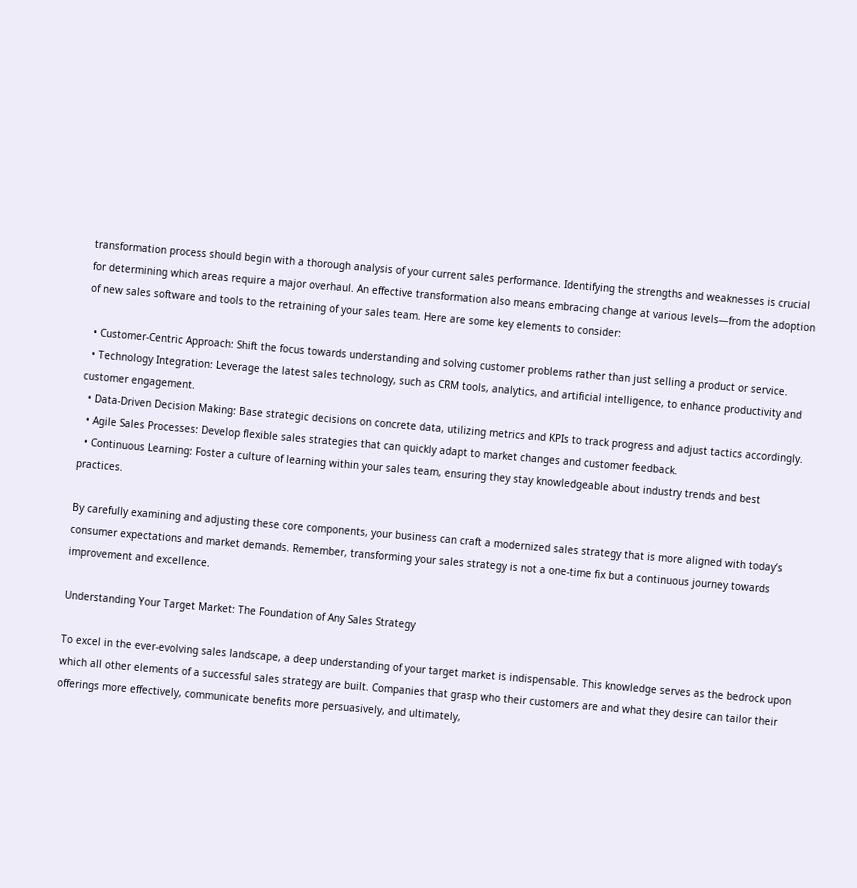transformation process should begin with a thorough analysis of your current sales performance. Identifying the strengths and weaknesses is crucial for determining which areas require a major overhaul. An effective transformation also means embracing change at various levels—from the adoption of new sales software and tools to the retraining of your sales team. Here are some key elements to consider:

  • Customer-Centric Approach: Shift the focus towards understanding and solving customer problems rather than just selling a product or service.
  • Technology Integration: Leverage the latest sales technology, such as CRM tools, analytics, and artificial intelligence, to enhance productivity and customer engagement.
  • Data-Driven Decision Making: Base strategic decisions on concrete data, utilizing metrics and KPIs to track progress and adjust tactics accordingly.
  • Agile Sales Processes: Develop flexible sales strategies that can quickly adapt to market changes and customer feedback.
  • Continuous Learning: Foster a culture of learning within your sales team, ensuring they stay knowledgeable about industry trends and best practices.

By carefully examining and adjusting these core components, your business can craft a modernized sales strategy that is more aligned with today’s consumer expectations and market demands. Remember, transforming your sales strategy is not a one-time fix but a continuous journey towards improvement and excellence.

Understanding Your Target Market: The Foundation of Any Sales Strategy

To excel in the ever-evolving sales landscape, a deep understanding of your target market is indispensable. This knowledge serves as the bedrock upon which all other elements of a successful sales strategy are built. Companies that grasp who their customers are and what they desire can tailor their offerings more effectively, communicate benefits more persuasively, and ultimately,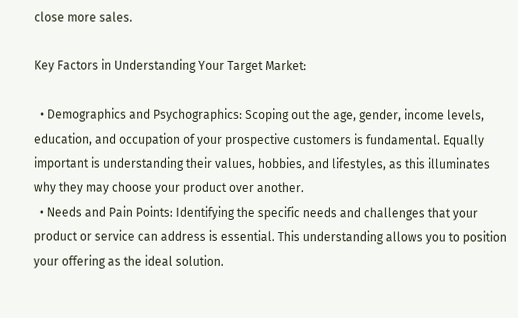close more sales.

Key Factors in Understanding Your Target Market:

  • Demographics and Psychographics: Scoping out the age, gender, income levels, education, and occupation of your prospective customers is fundamental. Equally important is understanding their values, hobbies, and lifestyles, as this illuminates why they may choose your product over another.
  • Needs and Pain Points: Identifying the specific needs and challenges that your product or service can address is essential. This understanding allows you to position your offering as the ideal solution.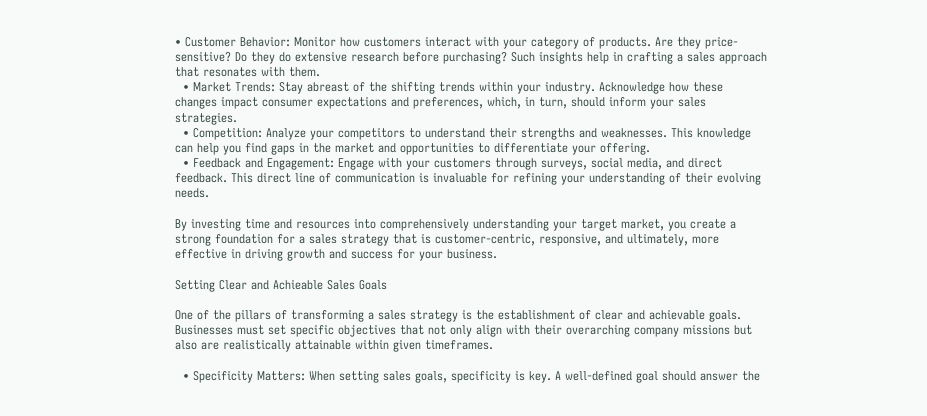• Customer Behavior: Monitor how customers interact with your category of products. Are they price-sensitive? Do they do extensive research before purchasing? Such insights help in crafting a sales approach that resonates with them.
  • Market Trends: Stay abreast of the shifting trends within your industry. Acknowledge how these changes impact consumer expectations and preferences, which, in turn, should inform your sales strategies.
  • Competition: Analyze your competitors to understand their strengths and weaknesses. This knowledge can help you find gaps in the market and opportunities to differentiate your offering.
  • Feedback and Engagement: Engage with your customers through surveys, social media, and direct feedback. This direct line of communication is invaluable for refining your understanding of their evolving needs.

By investing time and resources into comprehensively understanding your target market, you create a strong foundation for a sales strategy that is customer-centric, responsive, and ultimately, more effective in driving growth and success for your business.

Setting Clear and Achieable Sales Goals

One of the pillars of transforming a sales strategy is the establishment of clear and achievable goals. Businesses must set specific objectives that not only align with their overarching company missions but also are realistically attainable within given timeframes.

  • Specificity Matters: When setting sales goals, specificity is key. A well-defined goal should answer the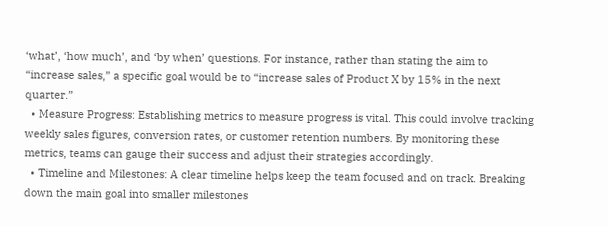‘what’, ‘how much’, and ‘by when’ questions. For instance, rather than stating the aim to “increase sales,” a specific goal would be to “increase sales of Product X by 15% in the next quarter.”
  • Measure Progress: Establishing metrics to measure progress is vital. This could involve tracking weekly sales figures, conversion rates, or customer retention numbers. By monitoring these metrics, teams can gauge their success and adjust their strategies accordingly.
  • Timeline and Milestones: A clear timeline helps keep the team focused and on track. Breaking down the main goal into smaller milestones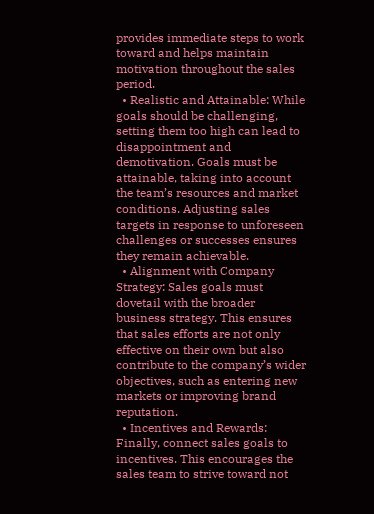provides immediate steps to work toward and helps maintain motivation throughout the sales period.
  • Realistic and Attainable: While goals should be challenging, setting them too high can lead to disappointment and demotivation. Goals must be attainable, taking into account the team’s resources and market conditions. Adjusting sales targets in response to unforeseen challenges or successes ensures they remain achievable.
  • Alignment with Company Strategy: Sales goals must dovetail with the broader business strategy. This ensures that sales efforts are not only effective on their own but also contribute to the company’s wider objectives, such as entering new markets or improving brand reputation.
  • Incentives and Rewards: Finally, connect sales goals to incentives. This encourages the sales team to strive toward not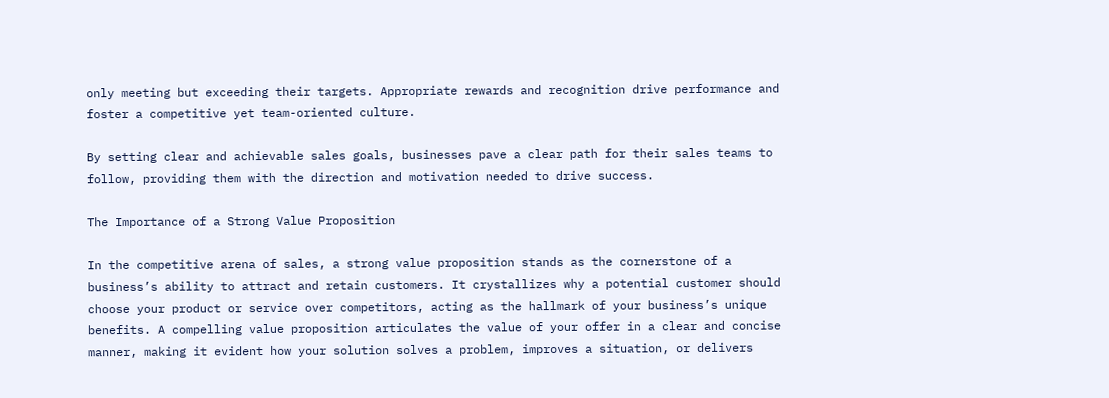only meeting but exceeding their targets. Appropriate rewards and recognition drive performance and foster a competitive yet team-oriented culture.

By setting clear and achievable sales goals, businesses pave a clear path for their sales teams to follow, providing them with the direction and motivation needed to drive success.

The Importance of a Strong Value Proposition

In the competitive arena of sales, a strong value proposition stands as the cornerstone of a business’s ability to attract and retain customers. It crystallizes why a potential customer should choose your product or service over competitors, acting as the hallmark of your business’s unique benefits. A compelling value proposition articulates the value of your offer in a clear and concise manner, making it evident how your solution solves a problem, improves a situation, or delivers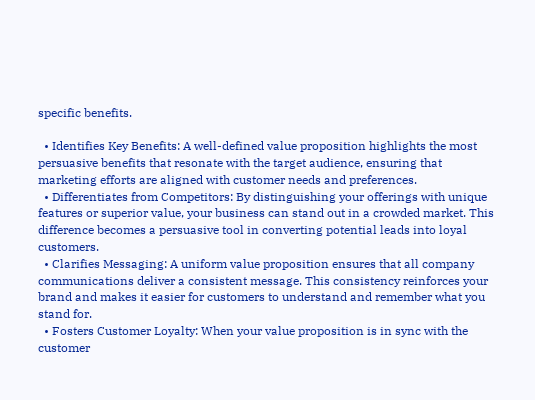specific benefits.

  • Identifies Key Benefits: A well-defined value proposition highlights the most persuasive benefits that resonate with the target audience, ensuring that marketing efforts are aligned with customer needs and preferences.
  • Differentiates from Competitors: By distinguishing your offerings with unique features or superior value, your business can stand out in a crowded market. This difference becomes a persuasive tool in converting potential leads into loyal customers.
  • Clarifies Messaging: A uniform value proposition ensures that all company communications deliver a consistent message. This consistency reinforces your brand and makes it easier for customers to understand and remember what you stand for.
  • Fosters Customer Loyalty: When your value proposition is in sync with the customer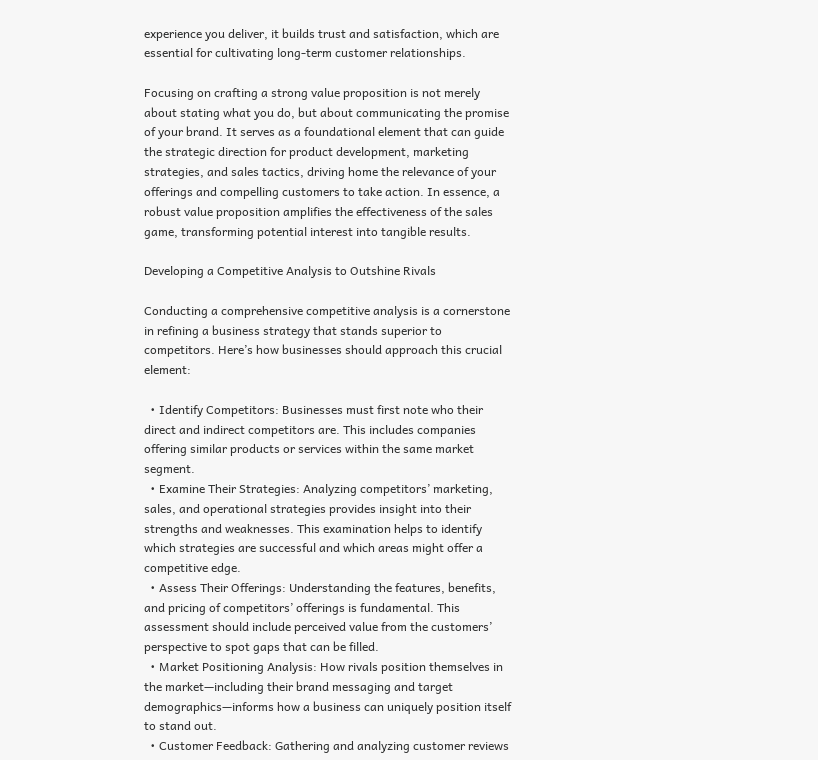experience you deliver, it builds trust and satisfaction, which are essential for cultivating long-term customer relationships.

Focusing on crafting a strong value proposition is not merely about stating what you do, but about communicating the promise of your brand. It serves as a foundational element that can guide the strategic direction for product development, marketing strategies, and sales tactics, driving home the relevance of your offerings and compelling customers to take action. In essence, a robust value proposition amplifies the effectiveness of the sales game, transforming potential interest into tangible results.

Developing a Competitive Analysis to Outshine Rivals

Conducting a comprehensive competitive analysis is a cornerstone in refining a business strategy that stands superior to competitors. Here’s how businesses should approach this crucial element:

  • Identify Competitors: Businesses must first note who their direct and indirect competitors are. This includes companies offering similar products or services within the same market segment.
  • Examine Their Strategies: Analyzing competitors’ marketing, sales, and operational strategies provides insight into their strengths and weaknesses. This examination helps to identify which strategies are successful and which areas might offer a competitive edge.
  • Assess Their Offerings: Understanding the features, benefits, and pricing of competitors’ offerings is fundamental. This assessment should include perceived value from the customers’ perspective to spot gaps that can be filled.
  • Market Positioning Analysis: How rivals position themselves in the market—including their brand messaging and target demographics—informs how a business can uniquely position itself to stand out.
  • Customer Feedback: Gathering and analyzing customer reviews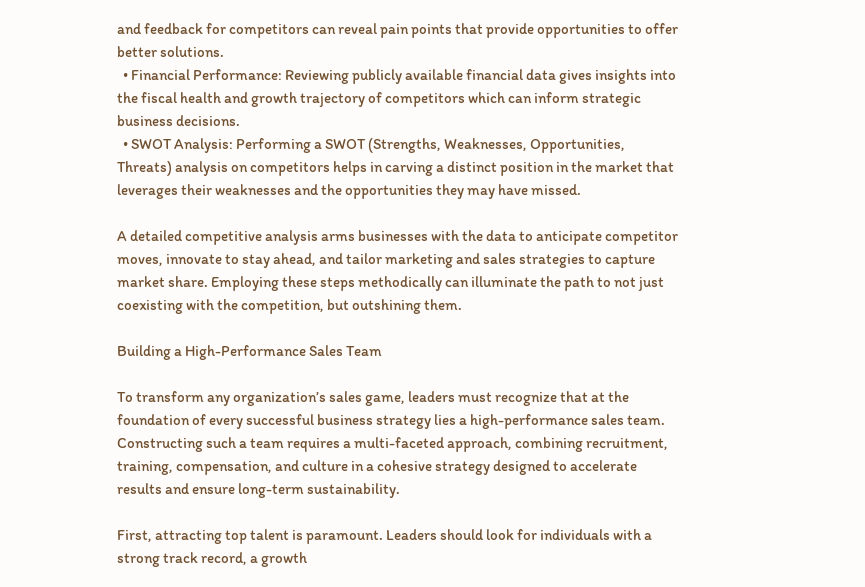and feedback for competitors can reveal pain points that provide opportunities to offer better solutions.
  • Financial Performance: Reviewing publicly available financial data gives insights into the fiscal health and growth trajectory of competitors which can inform strategic business decisions.
  • SWOT Analysis: Performing a SWOT (Strengths, Weaknesses, Opportunities, Threats) analysis on competitors helps in carving a distinct position in the market that leverages their weaknesses and the opportunities they may have missed.

A detailed competitive analysis arms businesses with the data to anticipate competitor moves, innovate to stay ahead, and tailor marketing and sales strategies to capture market share. Employing these steps methodically can illuminate the path to not just coexisting with the competition, but outshining them.

Building a High-Performance Sales Team

To transform any organization’s sales game, leaders must recognize that at the foundation of every successful business strategy lies a high-performance sales team. Constructing such a team requires a multi-faceted approach, combining recruitment, training, compensation, and culture in a cohesive strategy designed to accelerate results and ensure long-term sustainability.

First, attracting top talent is paramount. Leaders should look for individuals with a strong track record, a growth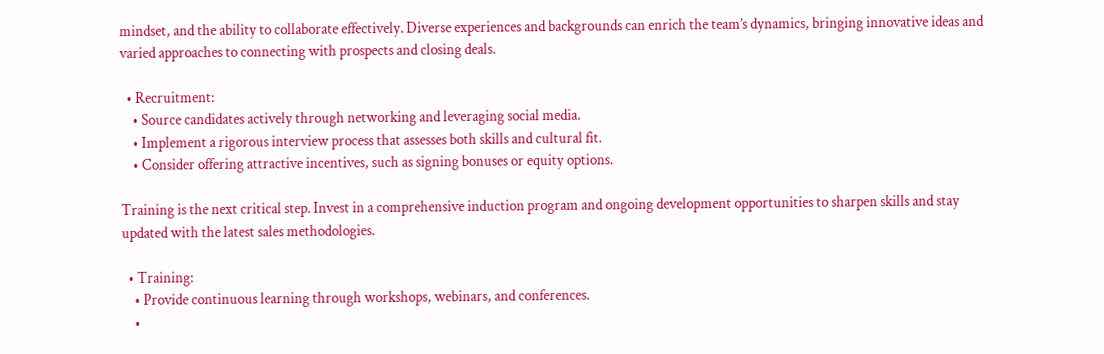mindset, and the ability to collaborate effectively. Diverse experiences and backgrounds can enrich the team’s dynamics, bringing innovative ideas and varied approaches to connecting with prospects and closing deals.

  • Recruitment:
    • Source candidates actively through networking and leveraging social media.
    • Implement a rigorous interview process that assesses both skills and cultural fit.
    • Consider offering attractive incentives, such as signing bonuses or equity options.

Training is the next critical step. Invest in a comprehensive induction program and ongoing development opportunities to sharpen skills and stay updated with the latest sales methodologies.

  • Training:
    • Provide continuous learning through workshops, webinars, and conferences.
    •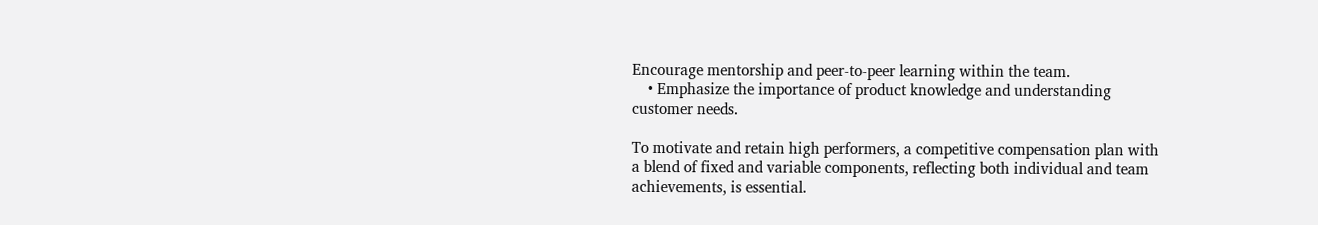Encourage mentorship and peer-to-peer learning within the team.
    • Emphasize the importance of product knowledge and understanding customer needs.

To motivate and retain high performers, a competitive compensation plan with a blend of fixed and variable components, reflecting both individual and team achievements, is essential.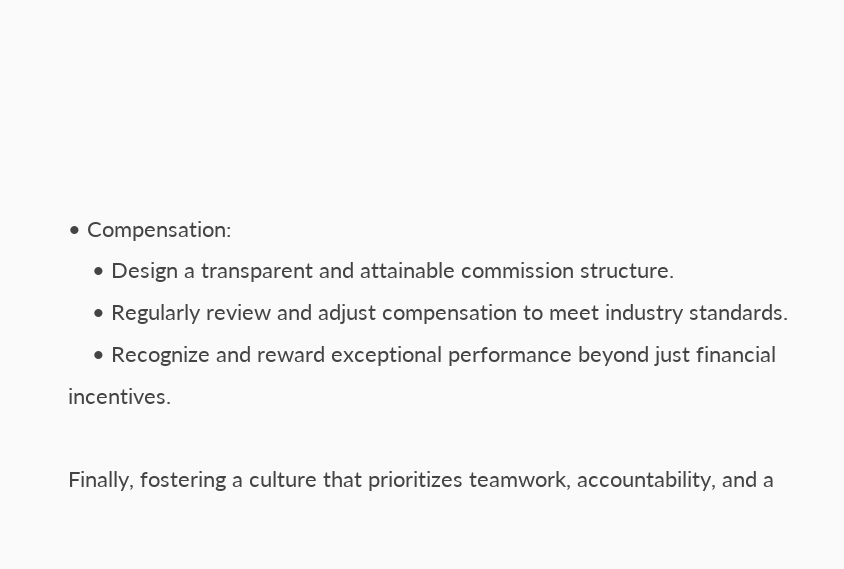• Compensation:
    • Design a transparent and attainable commission structure.
    • Regularly review and adjust compensation to meet industry standards.
    • Recognize and reward exceptional performance beyond just financial incentives.

Finally, fostering a culture that prioritizes teamwork, accountability, and a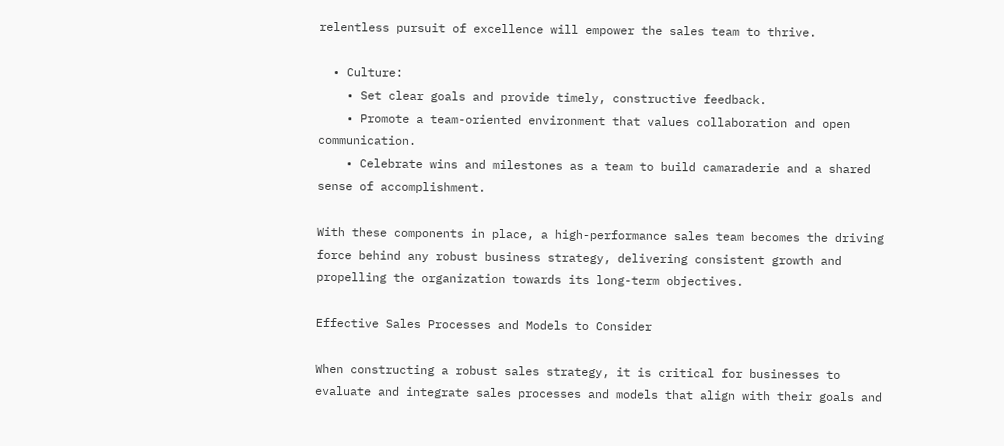relentless pursuit of excellence will empower the sales team to thrive.

  • Culture:
    • Set clear goals and provide timely, constructive feedback.
    • Promote a team-oriented environment that values collaboration and open communication.
    • Celebrate wins and milestones as a team to build camaraderie and a shared sense of accomplishment.

With these components in place, a high-performance sales team becomes the driving force behind any robust business strategy, delivering consistent growth and propelling the organization towards its long-term objectives.

Effective Sales Processes and Models to Consider

When constructing a robust sales strategy, it is critical for businesses to evaluate and integrate sales processes and models that align with their goals and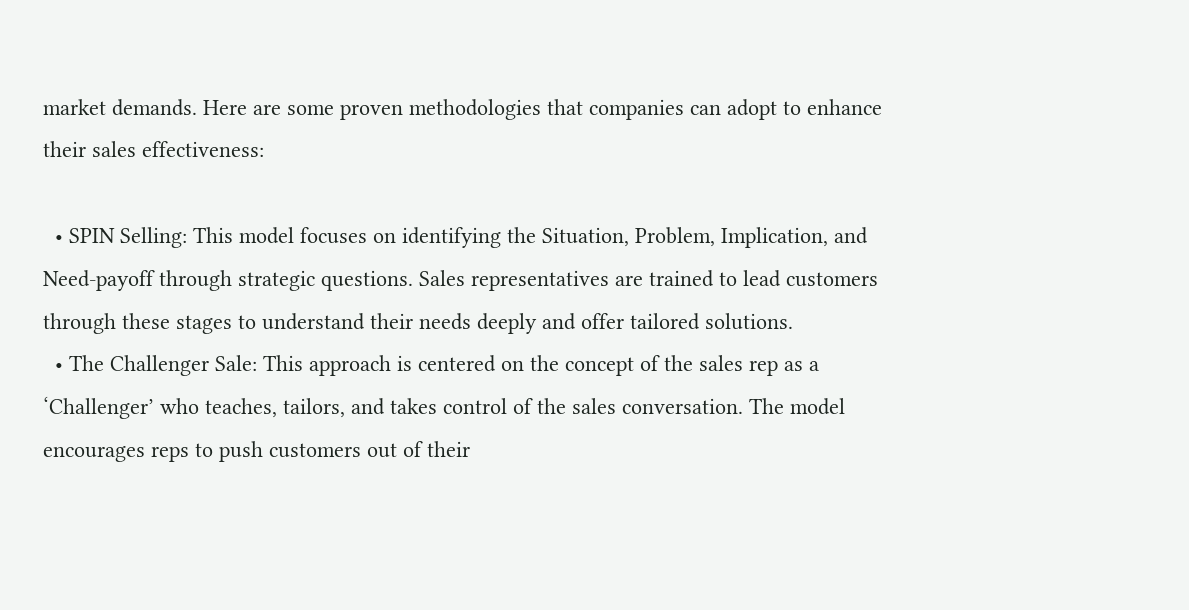market demands. Here are some proven methodologies that companies can adopt to enhance their sales effectiveness:

  • SPIN Selling: This model focuses on identifying the Situation, Problem, Implication, and Need-payoff through strategic questions. Sales representatives are trained to lead customers through these stages to understand their needs deeply and offer tailored solutions.
  • The Challenger Sale: This approach is centered on the concept of the sales rep as a ‘Challenger’ who teaches, tailors, and takes control of the sales conversation. The model encourages reps to push customers out of their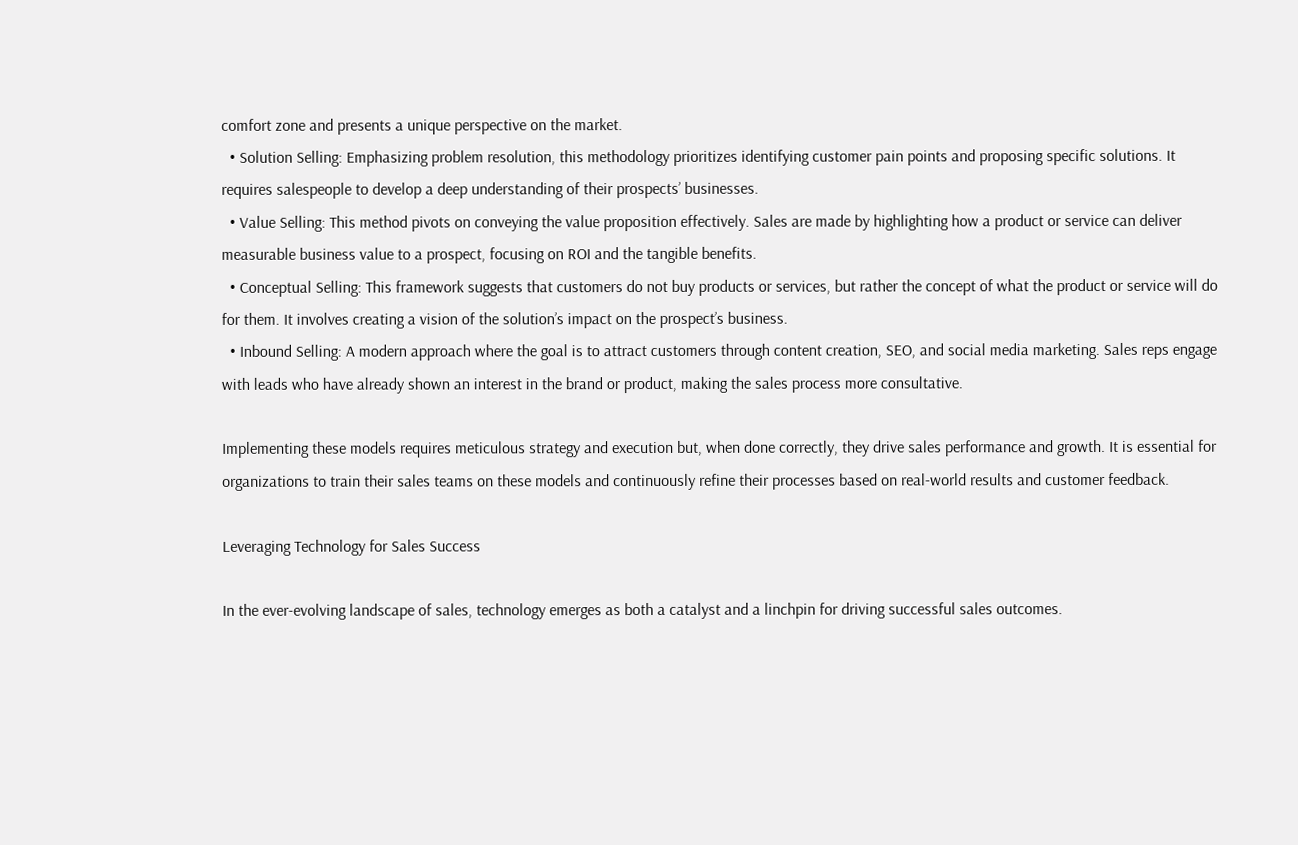comfort zone and presents a unique perspective on the market.
  • Solution Selling: Emphasizing problem resolution, this methodology prioritizes identifying customer pain points and proposing specific solutions. It requires salespeople to develop a deep understanding of their prospects’ businesses.
  • Value Selling: This method pivots on conveying the value proposition effectively. Sales are made by highlighting how a product or service can deliver measurable business value to a prospect, focusing on ROI and the tangible benefits.
  • Conceptual Selling: This framework suggests that customers do not buy products or services, but rather the concept of what the product or service will do for them. It involves creating a vision of the solution’s impact on the prospect’s business.
  • Inbound Selling: A modern approach where the goal is to attract customers through content creation, SEO, and social media marketing. Sales reps engage with leads who have already shown an interest in the brand or product, making the sales process more consultative.

Implementing these models requires meticulous strategy and execution but, when done correctly, they drive sales performance and growth. It is essential for organizations to train their sales teams on these models and continuously refine their processes based on real-world results and customer feedback.

Leveraging Technology for Sales Success

In the ever-evolving landscape of sales, technology emerges as both a catalyst and a linchpin for driving successful sales outcomes.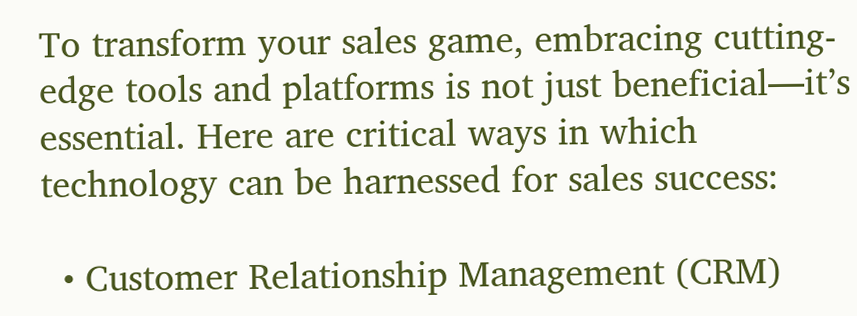To transform your sales game, embracing cutting-edge tools and platforms is not just beneficial—it’s essential. Here are critical ways in which technology can be harnessed for sales success:

  • Customer Relationship Management (CRM)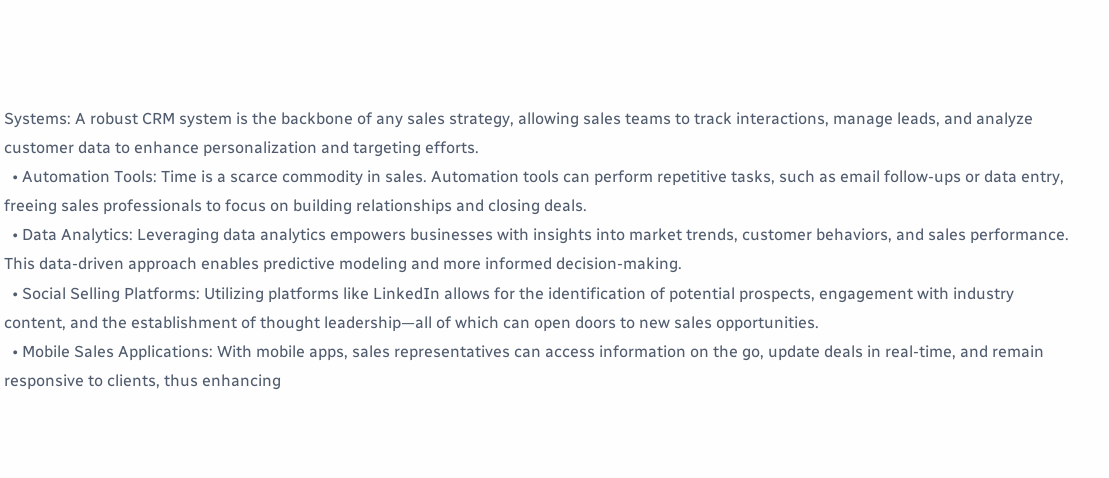Systems: A robust CRM system is the backbone of any sales strategy, allowing sales teams to track interactions, manage leads, and analyze customer data to enhance personalization and targeting efforts.
  • Automation Tools: Time is a scarce commodity in sales. Automation tools can perform repetitive tasks, such as email follow-ups or data entry, freeing sales professionals to focus on building relationships and closing deals.
  • Data Analytics: Leveraging data analytics empowers businesses with insights into market trends, customer behaviors, and sales performance. This data-driven approach enables predictive modeling and more informed decision-making.
  • Social Selling Platforms: Utilizing platforms like LinkedIn allows for the identification of potential prospects, engagement with industry content, and the establishment of thought leadership—all of which can open doors to new sales opportunities.
  • Mobile Sales Applications: With mobile apps, sales representatives can access information on the go, update deals in real-time, and remain responsive to clients, thus enhancing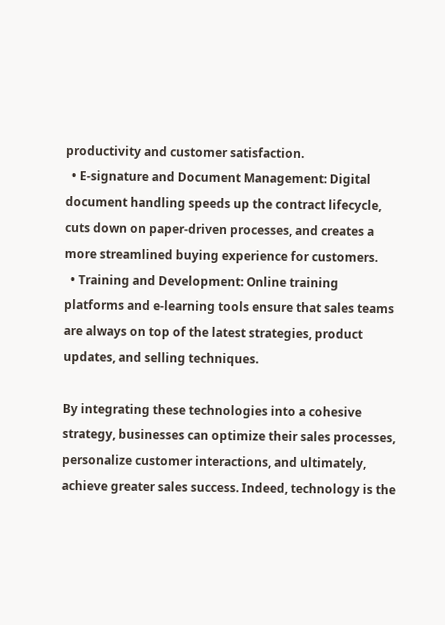productivity and customer satisfaction.
  • E-signature and Document Management: Digital document handling speeds up the contract lifecycle, cuts down on paper-driven processes, and creates a more streamlined buying experience for customers.
  • Training and Development: Online training platforms and e-learning tools ensure that sales teams are always on top of the latest strategies, product updates, and selling techniques.

By integrating these technologies into a cohesive strategy, businesses can optimize their sales processes, personalize customer interactions, and ultimately, achieve greater sales success. Indeed, technology is the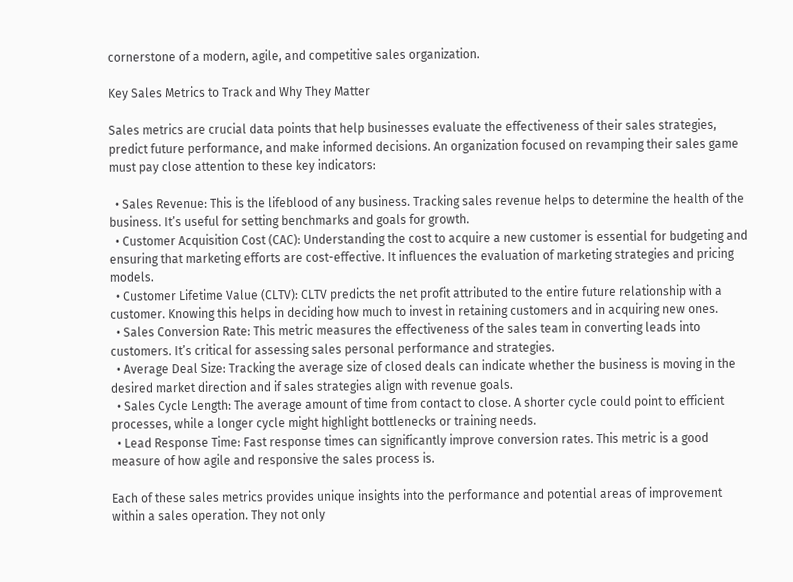cornerstone of a modern, agile, and competitive sales organization.

Key Sales Metrics to Track and Why They Matter

Sales metrics are crucial data points that help businesses evaluate the effectiveness of their sales strategies, predict future performance, and make informed decisions. An organization focused on revamping their sales game must pay close attention to these key indicators:

  • Sales Revenue: This is the lifeblood of any business. Tracking sales revenue helps to determine the health of the business. It’s useful for setting benchmarks and goals for growth.
  • Customer Acquisition Cost (CAC): Understanding the cost to acquire a new customer is essential for budgeting and ensuring that marketing efforts are cost-effective. It influences the evaluation of marketing strategies and pricing models.
  • Customer Lifetime Value (CLTV): CLTV predicts the net profit attributed to the entire future relationship with a customer. Knowing this helps in deciding how much to invest in retaining customers and in acquiring new ones.
  • Sales Conversion Rate: This metric measures the effectiveness of the sales team in converting leads into customers. It’s critical for assessing sales personal performance and strategies.
  • Average Deal Size: Tracking the average size of closed deals can indicate whether the business is moving in the desired market direction and if sales strategies align with revenue goals.
  • Sales Cycle Length: The average amount of time from contact to close. A shorter cycle could point to efficient processes, while a longer cycle might highlight bottlenecks or training needs.
  • Lead Response Time: Fast response times can significantly improve conversion rates. This metric is a good measure of how agile and responsive the sales process is.

Each of these sales metrics provides unique insights into the performance and potential areas of improvement within a sales operation. They not only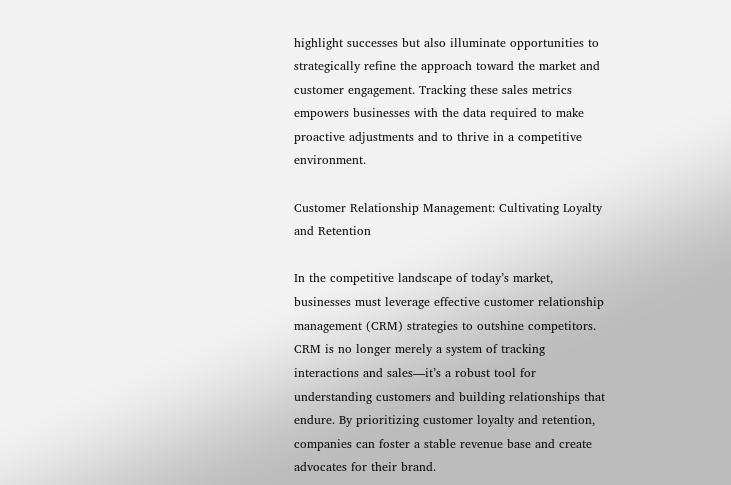highlight successes but also illuminate opportunities to strategically refine the approach toward the market and customer engagement. Tracking these sales metrics empowers businesses with the data required to make proactive adjustments and to thrive in a competitive environment.

Customer Relationship Management: Cultivating Loyalty and Retention

In the competitive landscape of today’s market, businesses must leverage effective customer relationship management (CRM) strategies to outshine competitors. CRM is no longer merely a system of tracking interactions and sales—it’s a robust tool for understanding customers and building relationships that endure. By prioritizing customer loyalty and retention, companies can foster a stable revenue base and create advocates for their brand.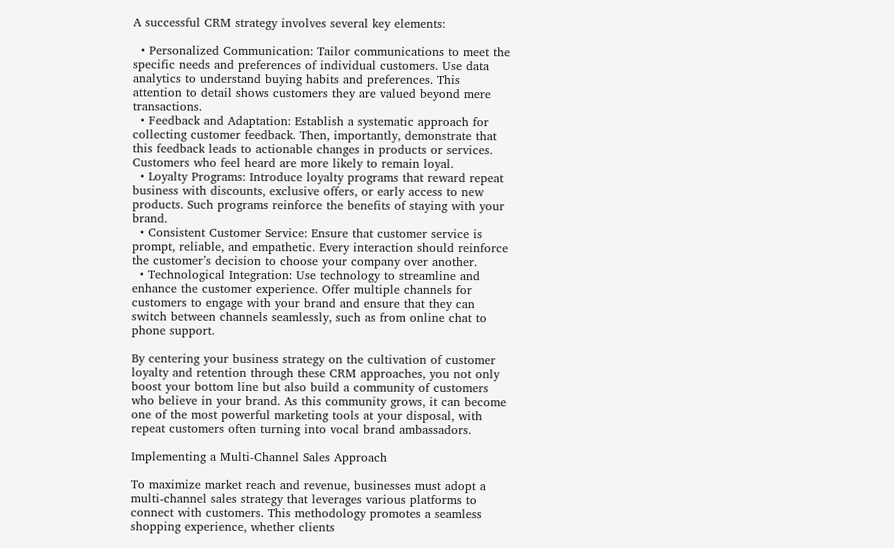A successful CRM strategy involves several key elements:

  • Personalized Communication: Tailor communications to meet the specific needs and preferences of individual customers. Use data analytics to understand buying habits and preferences. This attention to detail shows customers they are valued beyond mere transactions.
  • Feedback and Adaptation: Establish a systematic approach for collecting customer feedback. Then, importantly, demonstrate that this feedback leads to actionable changes in products or services. Customers who feel heard are more likely to remain loyal.
  • Loyalty Programs: Introduce loyalty programs that reward repeat business with discounts, exclusive offers, or early access to new products. Such programs reinforce the benefits of staying with your brand.
  • Consistent Customer Service: Ensure that customer service is prompt, reliable, and empathetic. Every interaction should reinforce the customer’s decision to choose your company over another.
  • Technological Integration: Use technology to streamline and enhance the customer experience. Offer multiple channels for customers to engage with your brand and ensure that they can switch between channels seamlessly, such as from online chat to phone support.

By centering your business strategy on the cultivation of customer loyalty and retention through these CRM approaches, you not only boost your bottom line but also build a community of customers who believe in your brand. As this community grows, it can become one of the most powerful marketing tools at your disposal, with repeat customers often turning into vocal brand ambassadors.

Implementing a Multi-Channel Sales Approach

To maximize market reach and revenue, businesses must adopt a multi-channel sales strategy that leverages various platforms to connect with customers. This methodology promotes a seamless shopping experience, whether clients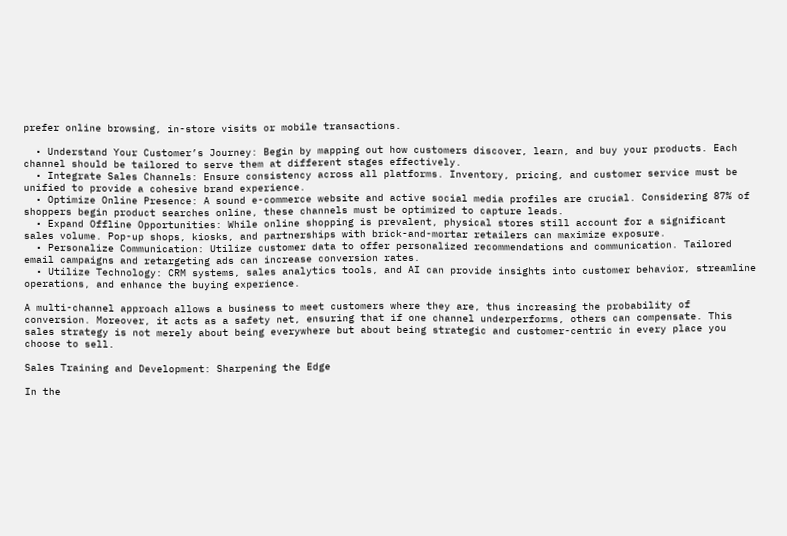prefer online browsing, in-store visits or mobile transactions.

  • Understand Your Customer’s Journey: Begin by mapping out how customers discover, learn, and buy your products. Each channel should be tailored to serve them at different stages effectively.
  • Integrate Sales Channels: Ensure consistency across all platforms. Inventory, pricing, and customer service must be unified to provide a cohesive brand experience.
  • Optimize Online Presence: A sound e-commerce website and active social media profiles are crucial. Considering 87% of shoppers begin product searches online, these channels must be optimized to capture leads.
  • Expand Offline Opportunities: While online shopping is prevalent, physical stores still account for a significant sales volume. Pop-up shops, kiosks, and partnerships with brick-and-mortar retailers can maximize exposure.
  • Personalize Communication: Utilize customer data to offer personalized recommendations and communication. Tailored email campaigns and retargeting ads can increase conversion rates.
  • Utilize Technology: CRM systems, sales analytics tools, and AI can provide insights into customer behavior, streamline operations, and enhance the buying experience.

A multi-channel approach allows a business to meet customers where they are, thus increasing the probability of conversion. Moreover, it acts as a safety net, ensuring that if one channel underperforms, others can compensate. This sales strategy is not merely about being everywhere but about being strategic and customer-centric in every place you choose to sell.

Sales Training and Development: Sharpening the Edge

In the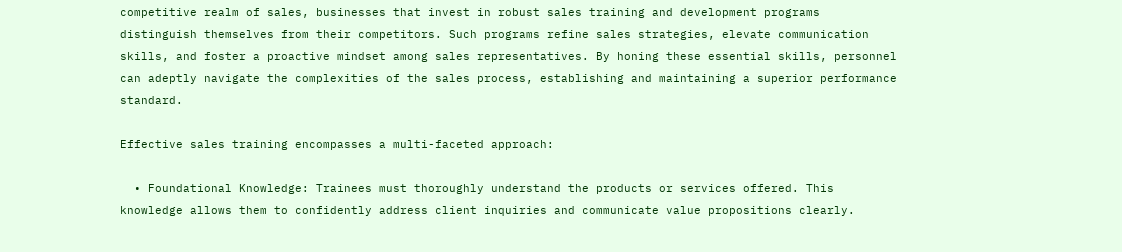competitive realm of sales, businesses that invest in robust sales training and development programs distinguish themselves from their competitors. Such programs refine sales strategies, elevate communication skills, and foster a proactive mindset among sales representatives. By honing these essential skills, personnel can adeptly navigate the complexities of the sales process, establishing and maintaining a superior performance standard.

Effective sales training encompasses a multi-faceted approach:

  • Foundational Knowledge: Trainees must thoroughly understand the products or services offered. This knowledge allows them to confidently address client inquiries and communicate value propositions clearly.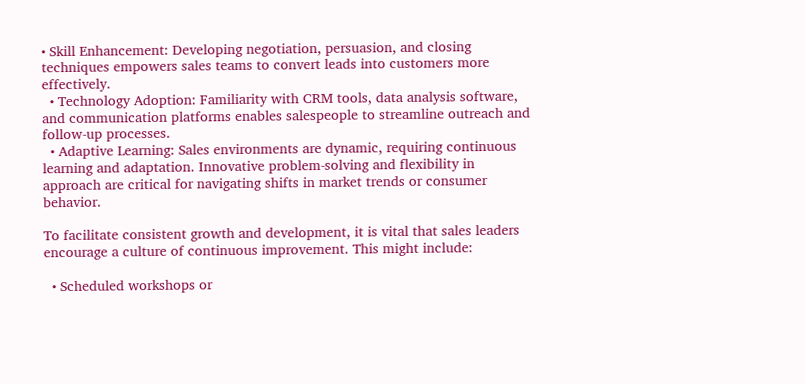• Skill Enhancement: Developing negotiation, persuasion, and closing techniques empowers sales teams to convert leads into customers more effectively.
  • Technology Adoption: Familiarity with CRM tools, data analysis software, and communication platforms enables salespeople to streamline outreach and follow-up processes.
  • Adaptive Learning: Sales environments are dynamic, requiring continuous learning and adaptation. Innovative problem-solving and flexibility in approach are critical for navigating shifts in market trends or consumer behavior.

To facilitate consistent growth and development, it is vital that sales leaders encourage a culture of continuous improvement. This might include:

  • Scheduled workshops or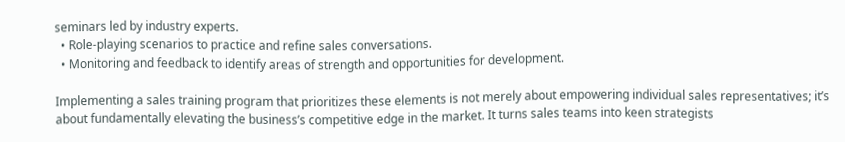seminars led by industry experts.
  • Role-playing scenarios to practice and refine sales conversations.
  • Monitoring and feedback to identify areas of strength and opportunities for development.

Implementing a sales training program that prioritizes these elements is not merely about empowering individual sales representatives; it’s about fundamentally elevating the business’s competitive edge in the market. It turns sales teams into keen strategists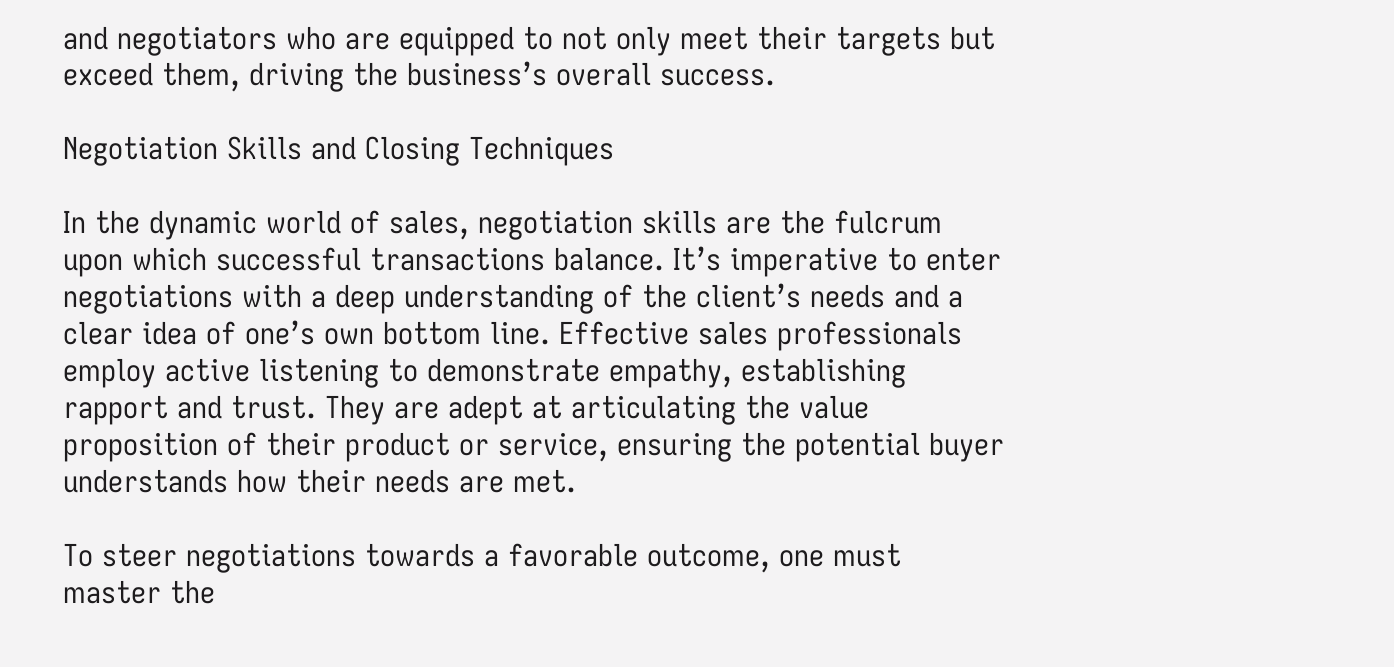and negotiators who are equipped to not only meet their targets but exceed them, driving the business’s overall success.

Negotiation Skills and Closing Techniques

In the dynamic world of sales, negotiation skills are the fulcrum upon which successful transactions balance. It’s imperative to enter negotiations with a deep understanding of the client’s needs and a clear idea of one’s own bottom line. Effective sales professionals employ active listening to demonstrate empathy, establishing rapport and trust. They are adept at articulating the value proposition of their product or service, ensuring the potential buyer understands how their needs are met.

To steer negotiations towards a favorable outcome, one must master the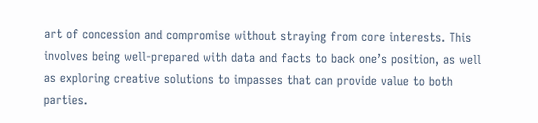art of concession and compromise without straying from core interests. This involves being well-prepared with data and facts to back one’s position, as well as exploring creative solutions to impasses that can provide value to both parties.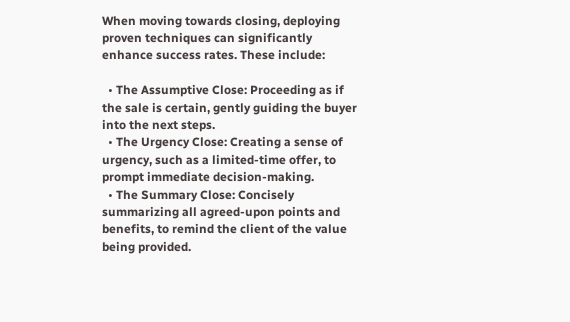When moving towards closing, deploying proven techniques can significantly enhance success rates. These include:

  • The Assumptive Close: Proceeding as if the sale is certain, gently guiding the buyer into the next steps.
  • The Urgency Close: Creating a sense of urgency, such as a limited-time offer, to prompt immediate decision-making.
  • The Summary Close: Concisely summarizing all agreed-upon points and benefits, to remind the client of the value being provided.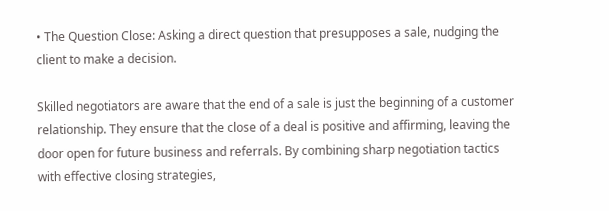• The Question Close: Asking a direct question that presupposes a sale, nudging the client to make a decision.

Skilled negotiators are aware that the end of a sale is just the beginning of a customer relationship. They ensure that the close of a deal is positive and affirming, leaving the door open for future business and referrals. By combining sharp negotiation tactics with effective closing strategies,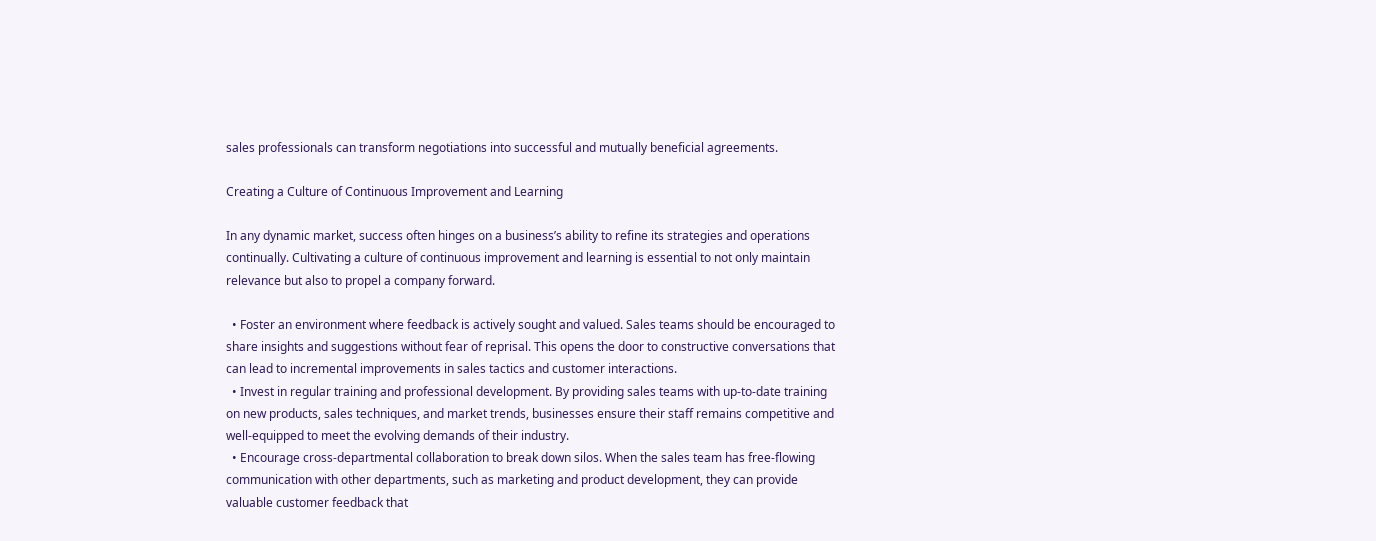sales professionals can transform negotiations into successful and mutually beneficial agreements.

Creating a Culture of Continuous Improvement and Learning

In any dynamic market, success often hinges on a business’s ability to refine its strategies and operations continually. Cultivating a culture of continuous improvement and learning is essential to not only maintain relevance but also to propel a company forward.

  • Foster an environment where feedback is actively sought and valued. Sales teams should be encouraged to share insights and suggestions without fear of reprisal. This opens the door to constructive conversations that can lead to incremental improvements in sales tactics and customer interactions.
  • Invest in regular training and professional development. By providing sales teams with up-to-date training on new products, sales techniques, and market trends, businesses ensure their staff remains competitive and well-equipped to meet the evolving demands of their industry.
  • Encourage cross-departmental collaboration to break down silos. When the sales team has free-flowing communication with other departments, such as marketing and product development, they can provide valuable customer feedback that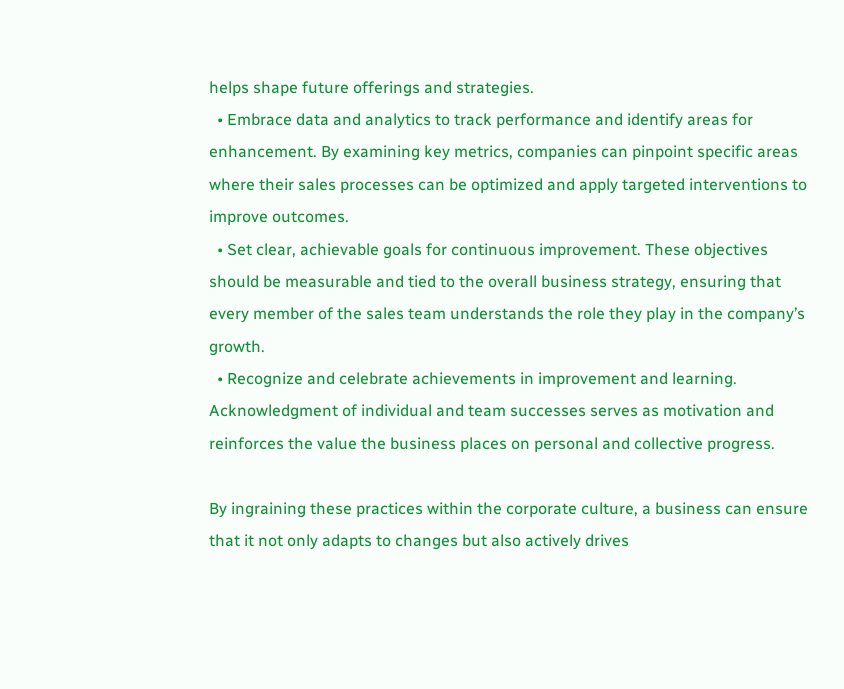helps shape future offerings and strategies.
  • Embrace data and analytics to track performance and identify areas for enhancement. By examining key metrics, companies can pinpoint specific areas where their sales processes can be optimized and apply targeted interventions to improve outcomes.
  • Set clear, achievable goals for continuous improvement. These objectives should be measurable and tied to the overall business strategy, ensuring that every member of the sales team understands the role they play in the company’s growth.
  • Recognize and celebrate achievements in improvement and learning. Acknowledgment of individual and team successes serves as motivation and reinforces the value the business places on personal and collective progress.

By ingraining these practices within the corporate culture, a business can ensure that it not only adapts to changes but also actively drives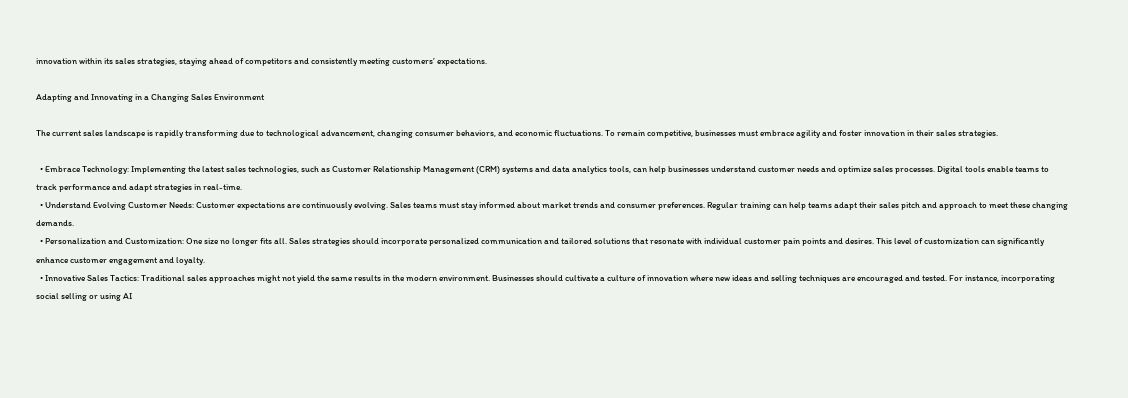innovation within its sales strategies, staying ahead of competitors and consistently meeting customers’ expectations.

Adapting and Innovating in a Changing Sales Environment

The current sales landscape is rapidly transforming due to technological advancement, changing consumer behaviors, and economic fluctuations. To remain competitive, businesses must embrace agility and foster innovation in their sales strategies.

  • Embrace Technology: Implementing the latest sales technologies, such as Customer Relationship Management (CRM) systems and data analytics tools, can help businesses understand customer needs and optimize sales processes. Digital tools enable teams to track performance and adapt strategies in real-time.
  • Understand Evolving Customer Needs: Customer expectations are continuously evolving. Sales teams must stay informed about market trends and consumer preferences. Regular training can help teams adapt their sales pitch and approach to meet these changing demands.
  • Personalization and Customization: One size no longer fits all. Sales strategies should incorporate personalized communication and tailored solutions that resonate with individual customer pain points and desires. This level of customization can significantly enhance customer engagement and loyalty.
  • Innovative Sales Tactics: Traditional sales approaches might not yield the same results in the modern environment. Businesses should cultivate a culture of innovation where new ideas and selling techniques are encouraged and tested. For instance, incorporating social selling or using AI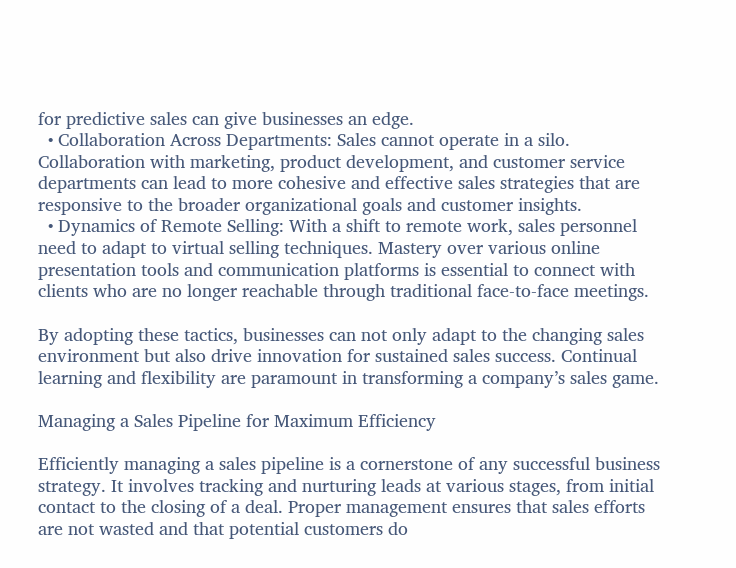for predictive sales can give businesses an edge.
  • Collaboration Across Departments: Sales cannot operate in a silo. Collaboration with marketing, product development, and customer service departments can lead to more cohesive and effective sales strategies that are responsive to the broader organizational goals and customer insights.
  • Dynamics of Remote Selling: With a shift to remote work, sales personnel need to adapt to virtual selling techniques. Mastery over various online presentation tools and communication platforms is essential to connect with clients who are no longer reachable through traditional face-to-face meetings.

By adopting these tactics, businesses can not only adapt to the changing sales environment but also drive innovation for sustained sales success. Continual learning and flexibility are paramount in transforming a company’s sales game.

Managing a Sales Pipeline for Maximum Efficiency

Efficiently managing a sales pipeline is a cornerstone of any successful business strategy. It involves tracking and nurturing leads at various stages, from initial contact to the closing of a deal. Proper management ensures that sales efforts are not wasted and that potential customers do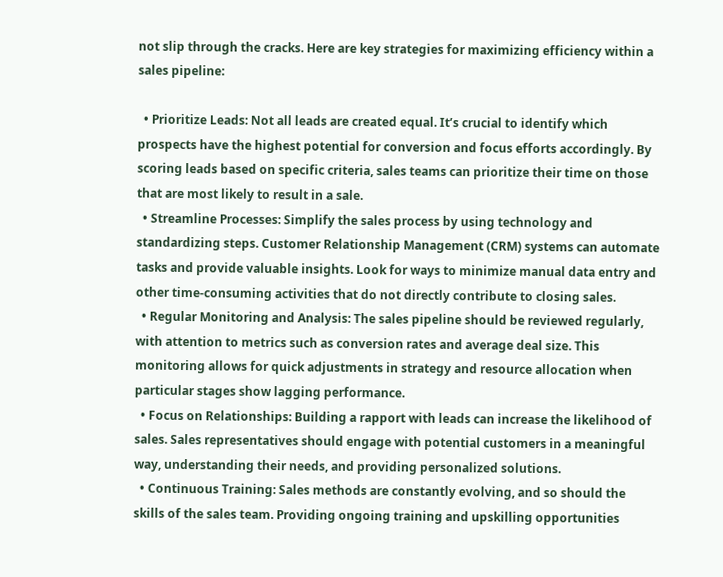not slip through the cracks. Here are key strategies for maximizing efficiency within a sales pipeline:

  • Prioritize Leads: Not all leads are created equal. It’s crucial to identify which prospects have the highest potential for conversion and focus efforts accordingly. By scoring leads based on specific criteria, sales teams can prioritize their time on those that are most likely to result in a sale.
  • Streamline Processes: Simplify the sales process by using technology and standardizing steps. Customer Relationship Management (CRM) systems can automate tasks and provide valuable insights. Look for ways to minimize manual data entry and other time-consuming activities that do not directly contribute to closing sales.
  • Regular Monitoring and Analysis: The sales pipeline should be reviewed regularly, with attention to metrics such as conversion rates and average deal size. This monitoring allows for quick adjustments in strategy and resource allocation when particular stages show lagging performance.
  • Focus on Relationships: Building a rapport with leads can increase the likelihood of sales. Sales representatives should engage with potential customers in a meaningful way, understanding their needs, and providing personalized solutions.
  • Continuous Training: Sales methods are constantly evolving, and so should the skills of the sales team. Providing ongoing training and upskilling opportunities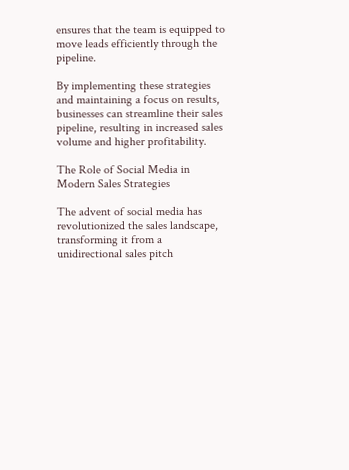ensures that the team is equipped to move leads efficiently through the pipeline.

By implementing these strategies and maintaining a focus on results, businesses can streamline their sales pipeline, resulting in increased sales volume and higher profitability.

The Role of Social Media in Modern Sales Strategies

The advent of social media has revolutionized the sales landscape, transforming it from a unidirectional sales pitch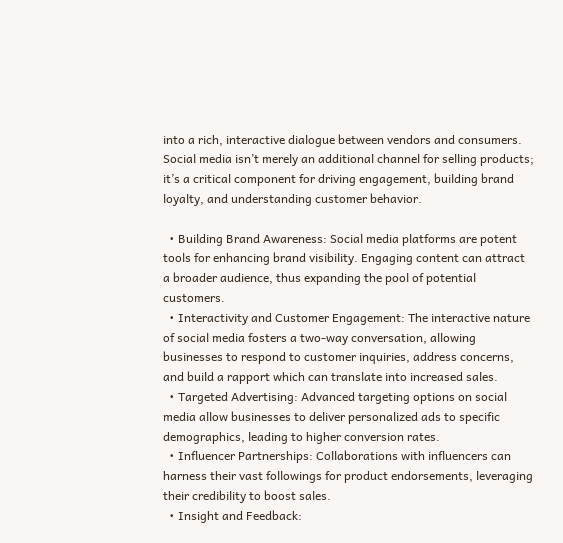into a rich, interactive dialogue between vendors and consumers. Social media isn’t merely an additional channel for selling products; it’s a critical component for driving engagement, building brand loyalty, and understanding customer behavior.

  • Building Brand Awareness: Social media platforms are potent tools for enhancing brand visibility. Engaging content can attract a broader audience, thus expanding the pool of potential customers.
  • Interactivity and Customer Engagement: The interactive nature of social media fosters a two-way conversation, allowing businesses to respond to customer inquiries, address concerns, and build a rapport which can translate into increased sales.
  • Targeted Advertising: Advanced targeting options on social media allow businesses to deliver personalized ads to specific demographics, leading to higher conversion rates.
  • Influencer Partnerships: Collaborations with influencers can harness their vast followings for product endorsements, leveraging their credibility to boost sales.
  • Insight and Feedback: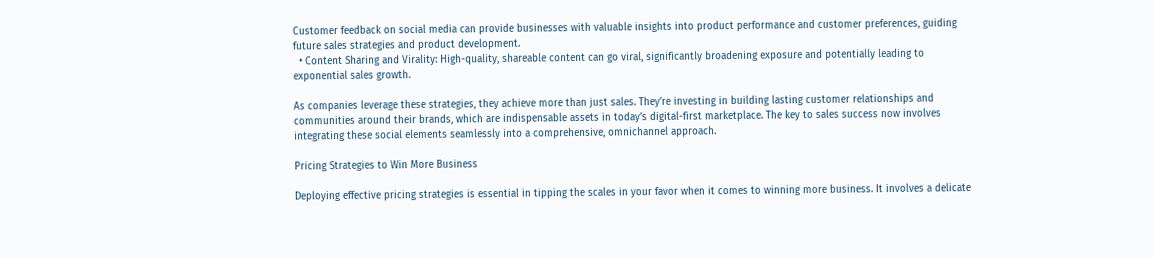Customer feedback on social media can provide businesses with valuable insights into product performance and customer preferences, guiding future sales strategies and product development.
  • Content Sharing and Virality: High-quality, shareable content can go viral, significantly broadening exposure and potentially leading to exponential sales growth.

As companies leverage these strategies, they achieve more than just sales. They’re investing in building lasting customer relationships and communities around their brands, which are indispensable assets in today’s digital-first marketplace. The key to sales success now involves integrating these social elements seamlessly into a comprehensive, omnichannel approach.

Pricing Strategies to Win More Business

Deploying effective pricing strategies is essential in tipping the scales in your favor when it comes to winning more business. It involves a delicate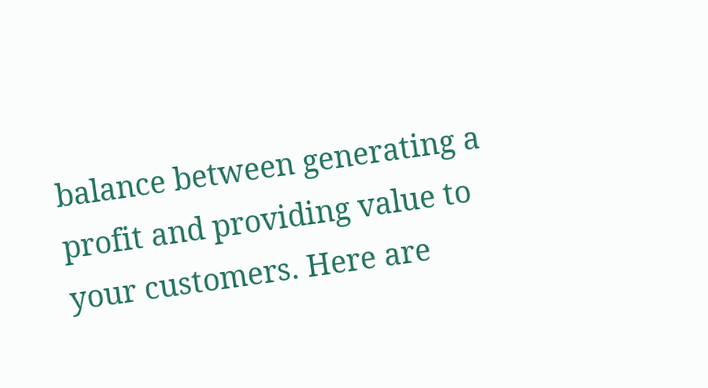balance between generating a profit and providing value to your customers. Here are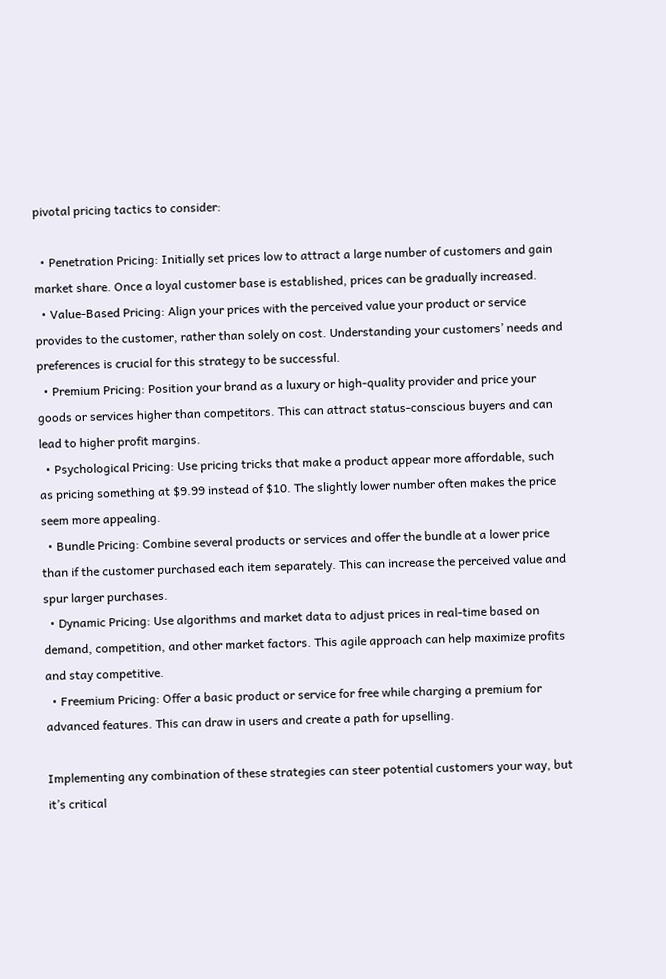pivotal pricing tactics to consider:

  • Penetration Pricing: Initially set prices low to attract a large number of customers and gain market share. Once a loyal customer base is established, prices can be gradually increased.
  • Value-Based Pricing: Align your prices with the perceived value your product or service provides to the customer, rather than solely on cost. Understanding your customers’ needs and preferences is crucial for this strategy to be successful.
  • Premium Pricing: Position your brand as a luxury or high-quality provider and price your goods or services higher than competitors. This can attract status-conscious buyers and can lead to higher profit margins.
  • Psychological Pricing: Use pricing tricks that make a product appear more affordable, such as pricing something at $9.99 instead of $10. The slightly lower number often makes the price seem more appealing.
  • Bundle Pricing: Combine several products or services and offer the bundle at a lower price than if the customer purchased each item separately. This can increase the perceived value and spur larger purchases.
  • Dynamic Pricing: Use algorithms and market data to adjust prices in real-time based on demand, competition, and other market factors. This agile approach can help maximize profits and stay competitive.
  • Freemium Pricing: Offer a basic product or service for free while charging a premium for advanced features. This can draw in users and create a path for upselling.

Implementing any combination of these strategies can steer potential customers your way, but it’s critical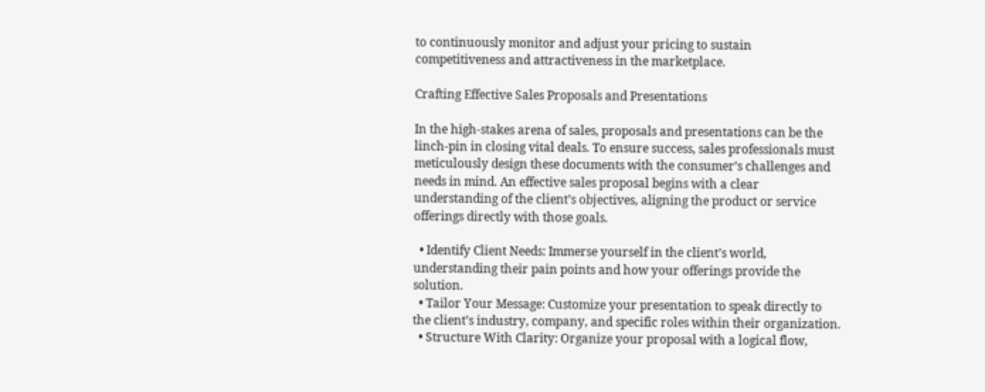to continuously monitor and adjust your pricing to sustain competitiveness and attractiveness in the marketplace.

Crafting Effective Sales Proposals and Presentations

In the high-stakes arena of sales, proposals and presentations can be the linch-pin in closing vital deals. To ensure success, sales professionals must meticulously design these documents with the consumer’s challenges and needs in mind. An effective sales proposal begins with a clear understanding of the client’s objectives, aligning the product or service offerings directly with those goals.

  • Identify Client Needs: Immerse yourself in the client’s world, understanding their pain points and how your offerings provide the solution.
  • Tailor Your Message: Customize your presentation to speak directly to the client’s industry, company, and specific roles within their organization.
  • Structure With Clarity: Organize your proposal with a logical flow,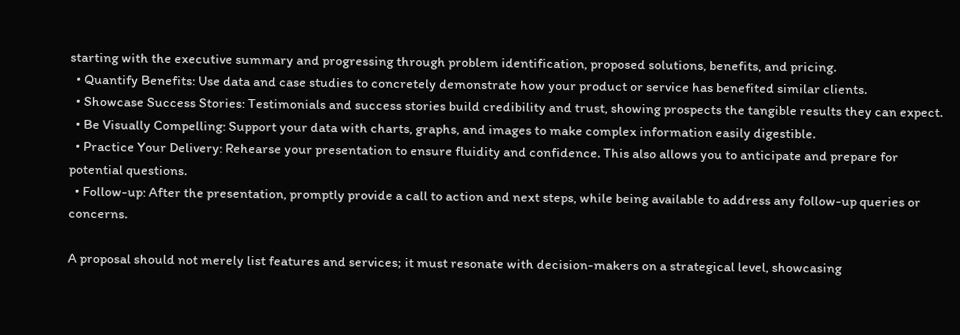starting with the executive summary and progressing through problem identification, proposed solutions, benefits, and pricing.
  • Quantify Benefits: Use data and case studies to concretely demonstrate how your product or service has benefited similar clients.
  • Showcase Success Stories: Testimonials and success stories build credibility and trust, showing prospects the tangible results they can expect.
  • Be Visually Compelling: Support your data with charts, graphs, and images to make complex information easily digestible.
  • Practice Your Delivery: Rehearse your presentation to ensure fluidity and confidence. This also allows you to anticipate and prepare for potential questions.
  • Follow-up: After the presentation, promptly provide a call to action and next steps, while being available to address any follow-up queries or concerns.

A proposal should not merely list features and services; it must resonate with decision-makers on a strategical level, showcasing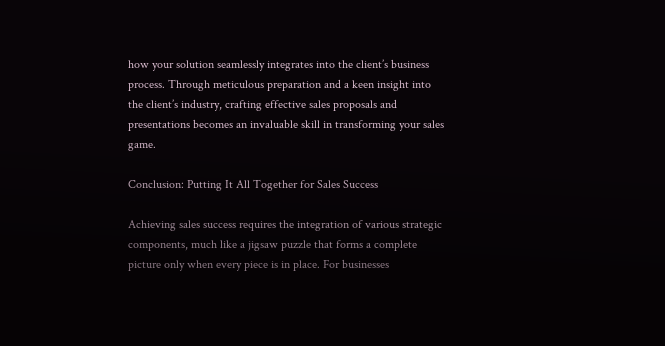how your solution seamlessly integrates into the client’s business process. Through meticulous preparation and a keen insight into the client’s industry, crafting effective sales proposals and presentations becomes an invaluable skill in transforming your sales game.

Conclusion: Putting It All Together for Sales Success

Achieving sales success requires the integration of various strategic components, much like a jigsaw puzzle that forms a complete picture only when every piece is in place. For businesses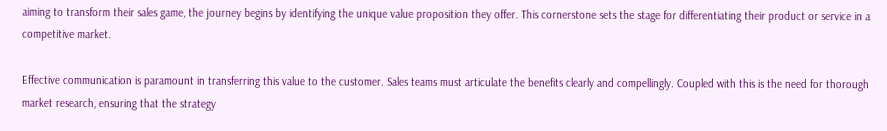aiming to transform their sales game, the journey begins by identifying the unique value proposition they offer. This cornerstone sets the stage for differentiating their product or service in a competitive market.

Effective communication is paramount in transferring this value to the customer. Sales teams must articulate the benefits clearly and compellingly. Coupled with this is the need for thorough market research, ensuring that the strategy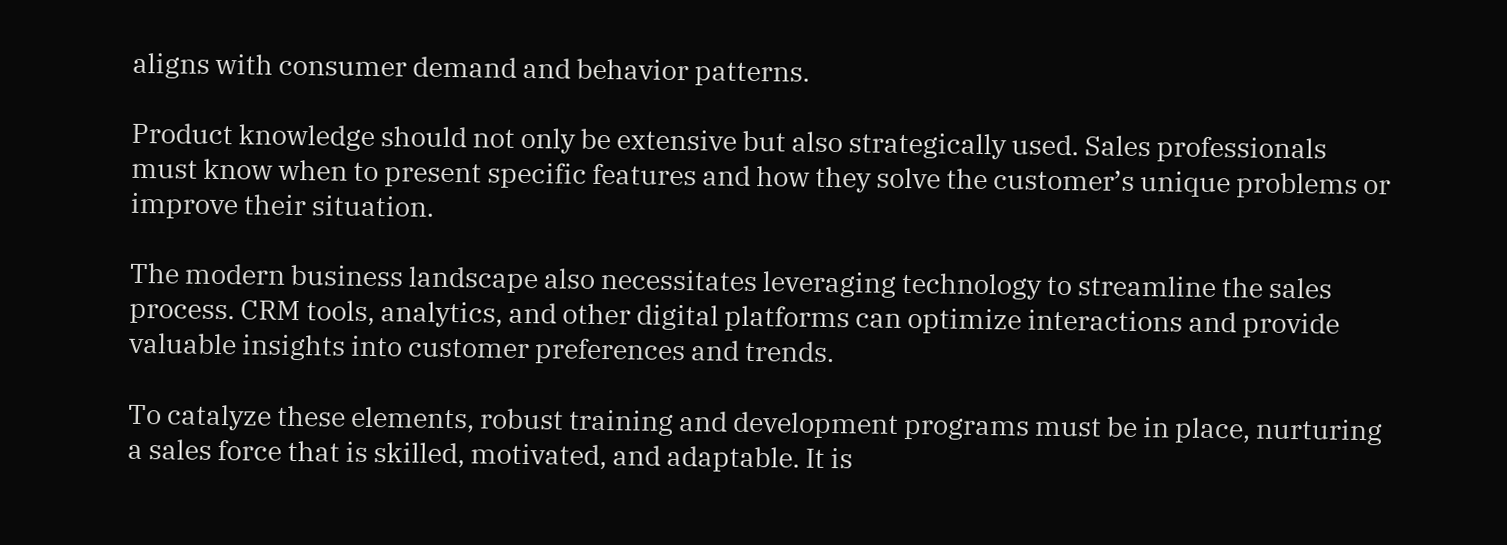aligns with consumer demand and behavior patterns.

Product knowledge should not only be extensive but also strategically used. Sales professionals must know when to present specific features and how they solve the customer’s unique problems or improve their situation.

The modern business landscape also necessitates leveraging technology to streamline the sales process. CRM tools, analytics, and other digital platforms can optimize interactions and provide valuable insights into customer preferences and trends.

To catalyze these elements, robust training and development programs must be in place, nurturing a sales force that is skilled, motivated, and adaptable. It is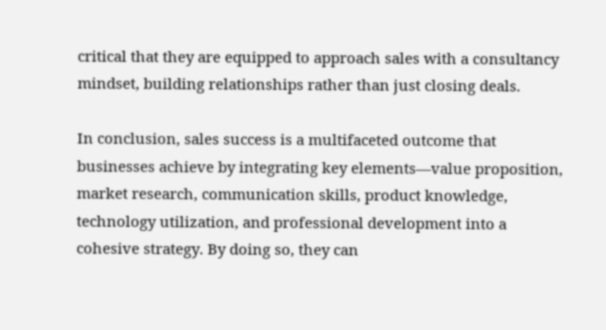critical that they are equipped to approach sales with a consultancy mindset, building relationships rather than just closing deals.

In conclusion, sales success is a multifaceted outcome that businesses achieve by integrating key elements—value proposition, market research, communication skills, product knowledge, technology utilization, and professional development into a cohesive strategy. By doing so, they can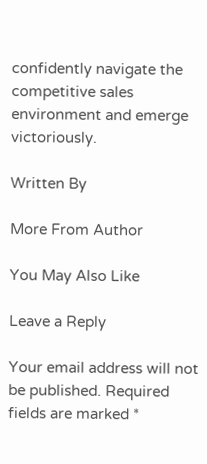confidently navigate the competitive sales environment and emerge victoriously.

Written By

More From Author

You May Also Like

Leave a Reply

Your email address will not be published. Required fields are marked *